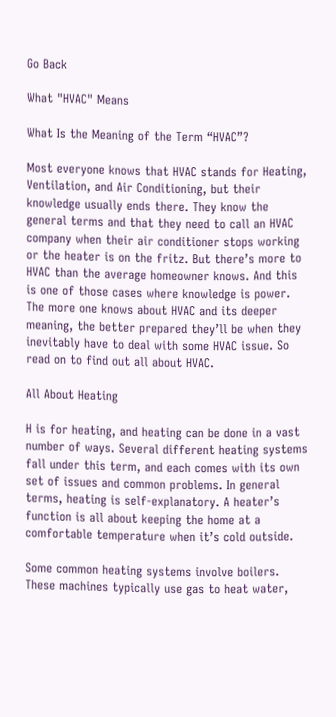Go Back

What "HVAC" Means

What Is the Meaning of the Term “HVAC”?

Most everyone knows that HVAC stands for Heating, Ventilation, and Air Conditioning, but their knowledge usually ends there. They know the general terms and that they need to call an HVAC company when their air conditioner stops working or the heater is on the fritz. But there’s more to HVAC than the average homeowner knows. And this is one of those cases where knowledge is power. The more one knows about HVAC and its deeper meaning, the better prepared they’ll be when they inevitably have to deal with some HVAC issue. So read on to find out all about HVAC.

All About Heating

H is for heating, and heating can be done in a vast number of ways. Several different heating systems fall under this term, and each comes with its own set of issues and common problems. In general terms, heating is self-explanatory. A heater’s function is all about keeping the home at a comfortable temperature when it’s cold outside.

Some common heating systems involve boilers. These machines typically use gas to heat water,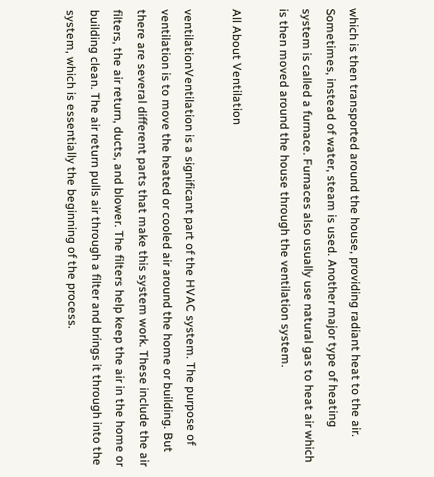which is then transported around the house, providing radiant heat to the air. Sometimes, instead of water, steam is used. Another major type of heating system is called a furnace. Furnaces also usually use natural gas to heat air which is then moved around the house through the ventilation system.

All About Ventilation

ventilationVentilation is a significant part of the HVAC system. The purpose of ventilation is to move the heated or cooled air around the home or building. But there are several different parts that make this system work. These include the air filters, the air return, ducts, and blower. The filters help keep the air in the home or building clean. The air return pulls air through a filter and brings it through into the system, which is essentially the beginning of the process.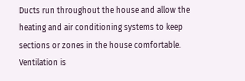Ducts run throughout the house and allow the heating and air conditioning systems to keep sections or zones in the house comfortable. Ventilation is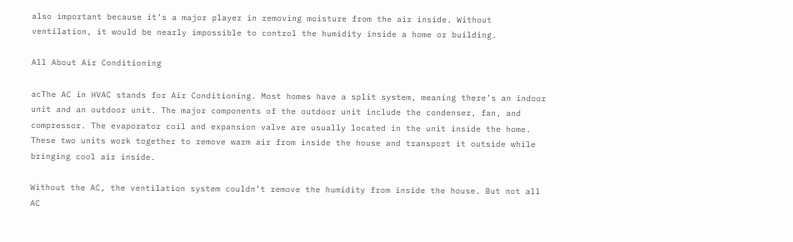also important because it’s a major player in removing moisture from the air inside. Without ventilation, it would be nearly impossible to control the humidity inside a home or building.

All About Air Conditioning

acThe AC in HVAC stands for Air Conditioning. Most homes have a split system, meaning there’s an indoor unit and an outdoor unit. The major components of the outdoor unit include the condenser, fan, and compressor. The evaporator coil and expansion valve are usually located in the unit inside the home. These two units work together to remove warm air from inside the house and transport it outside while bringing cool air inside.

Without the AC, the ventilation system couldn’t remove the humidity from inside the house. But not all AC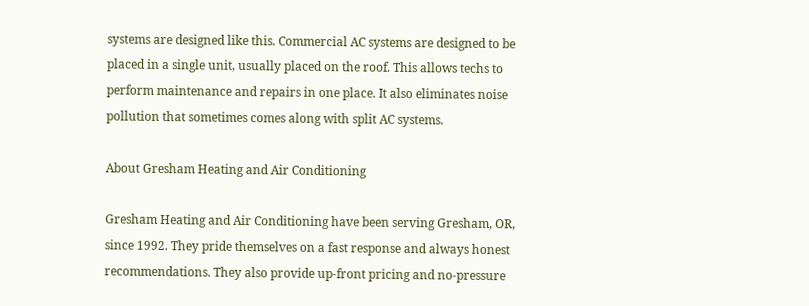systems are designed like this. Commercial AC systems are designed to be placed in a single unit, usually placed on the roof. This allows techs to perform maintenance and repairs in one place. It also eliminates noise pollution that sometimes comes along with split AC systems.

About Gresham Heating and Air Conditioning

Gresham Heating and Air Conditioning have been serving Gresham, OR, since 1992. They pride themselves on a fast response and always honest recommendations. They also provide up-front pricing and no-pressure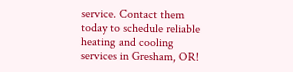service. Contact them today to schedule reliable heating and cooling services in Gresham, OR!